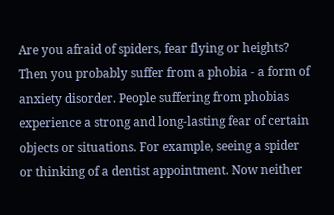Are you afraid of spiders, fear flying or heights? Then you probably suffer from a phobia - a form of anxiety disorder. People suffering from phobias experience a strong and long-lasting fear of certain objects or situations. For example, seeing a spider or thinking of a dentist appointment. Now neither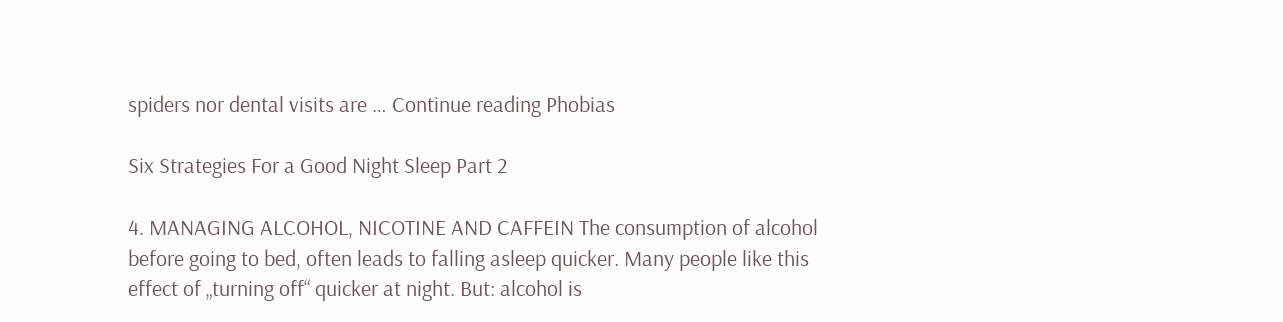spiders nor dental visits are … Continue reading Phobias

Six Strategies For a Good Night Sleep Part 2

4. MANAGING ALCOHOL, NICOTINE AND CAFFEIN The consumption of alcohol before going to bed, often leads to falling asleep quicker. Many people like this effect of „turning off“ quicker at night. But: alcohol is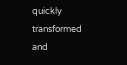quickly transformed and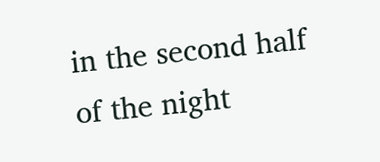in the second half of the night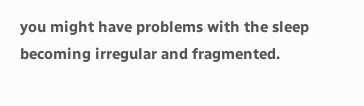you might have problems with the sleep becoming irregular and fragmented.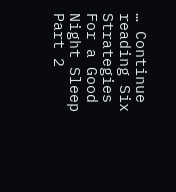… Continue reading Six Strategies For a Good Night Sleep Part 2